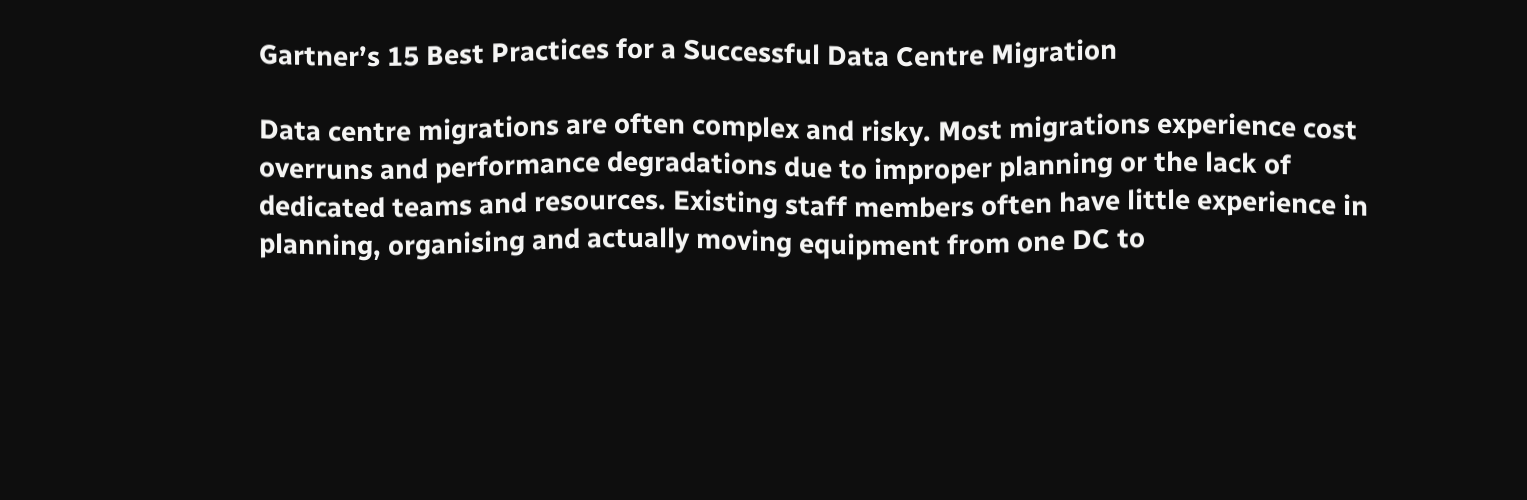Gartner’s 15 Best Practices for a Successful Data Centre Migration

Data centre migrations are often complex and risky. Most migrations experience cost overruns and performance degradations due to improper planning or the lack of dedicated teams and resources. Existing staff members often have little experience in planning, organising and actually moving equipment from one DC to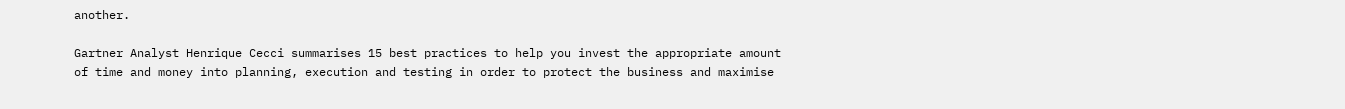another.

Gartner Analyst Henrique Cecci summarises 15 best practices to help you invest the appropriate amount of time and money into planning, execution and testing in order to protect the business and maximise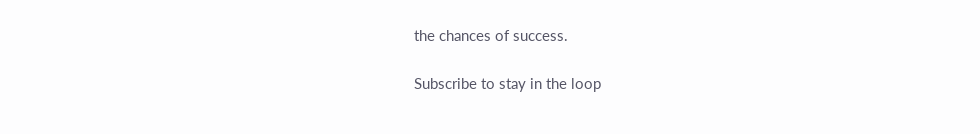the chances of success.

Subscribe to stay in the loop